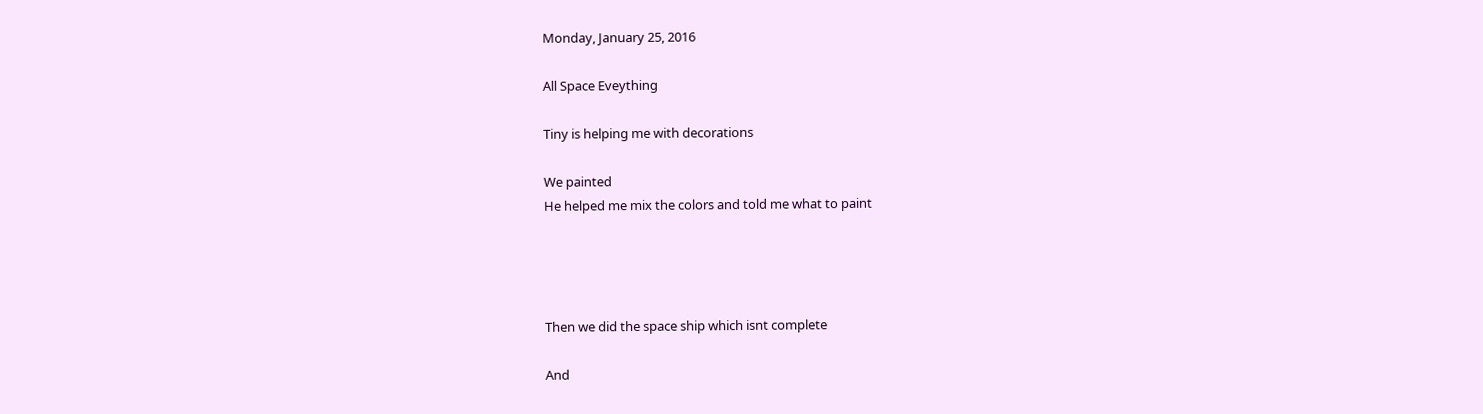Monday, January 25, 2016

All Space Eveything

Tiny is helping me with decorations

We painted
He helped me mix the colors and told me what to paint




Then we did the space ship which isnt complete

And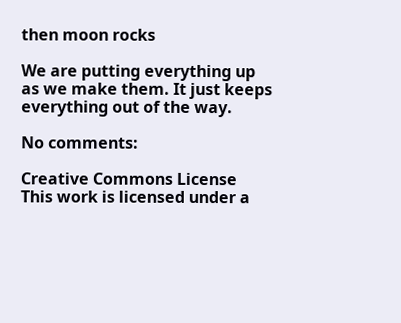then moon rocks

We are putting everything up as we make them. It just keeps everything out of the way.

No comments:

Creative Commons License
This work is licensed under a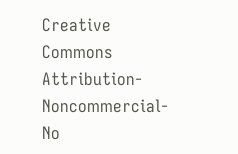Creative Commons Attribution-Noncommercial-No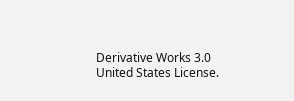Derivative Works 3.0 United States License.